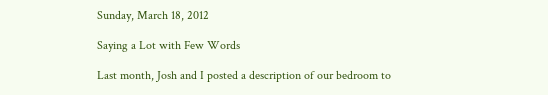Sunday, March 18, 2012

Saying a Lot with Few Words

Last month, Josh and I posted a description of our bedroom to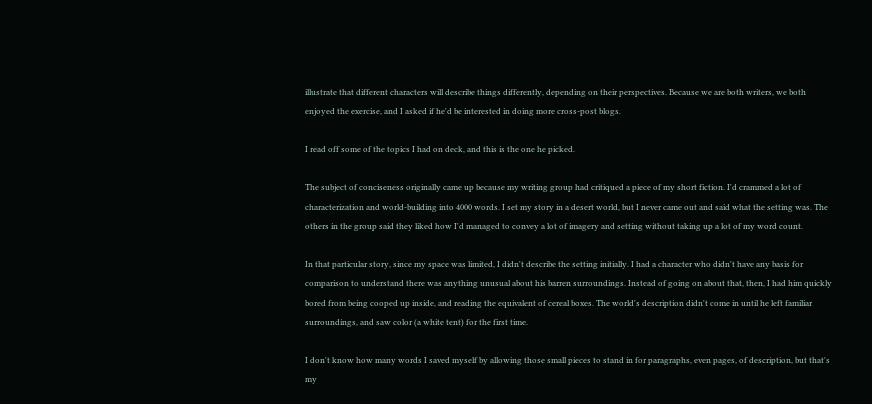illustrate that different characters will describe things differently, depending on their perspectives. Because we are both writers, we both enjoyed the exercise, and I asked if he'd be interested in doing more cross-post blogs.

I read off some of the topics I had on deck, and this is the one he picked.

The subject of conciseness originally came up because my writing group had critiqued a piece of my short fiction. I'd crammed a lot of characterization and world-building into 4000 words. I set my story in a desert world, but I never came out and said what the setting was. The others in the group said they liked how I'd managed to convey a lot of imagery and setting without taking up a lot of my word count.

In that particular story, since my space was limited, I didn't describe the setting initially. I had a character who didn't have any basis for comparison to understand there was anything unusual about his barren surroundings. Instead of going on about that, then, I had him quickly bored from being cooped up inside, and reading the equivalent of cereal boxes. The world's description didn't come in until he left familiar surroundings, and saw color (a white tent) for the first time.

I don't know how many words I saved myself by allowing those small pieces to stand in for paragraphs, even pages, of description, but that's my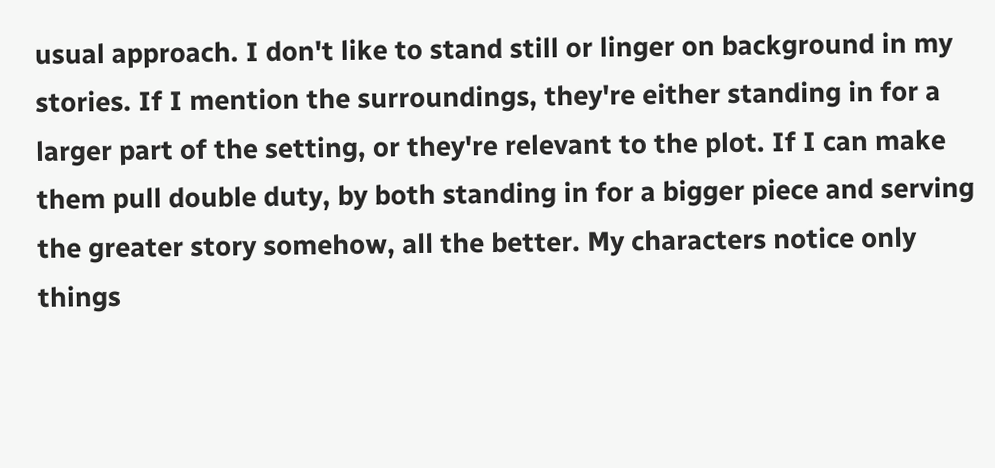usual approach. I don't like to stand still or linger on background in my stories. If I mention the surroundings, they're either standing in for a larger part of the setting, or they're relevant to the plot. If I can make them pull double duty, by both standing in for a bigger piece and serving the greater story somehow, all the better. My characters notice only things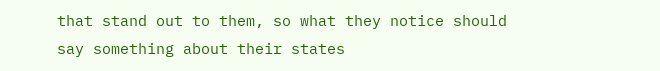that stand out to them, so what they notice should say something about their states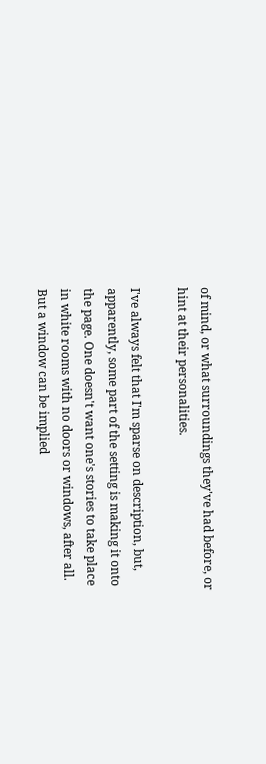of mind, or what surroundings they've had before, or hint at their personalities.

I've always felt that I'm sparse on description, but, apparently, some part of the setting is making it onto the page. One doesn't want one's stories to take place in white rooms with no doors or windows, after all. But a window can be implied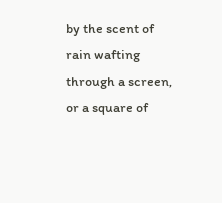by the scent of rain wafting through a screen, or a square of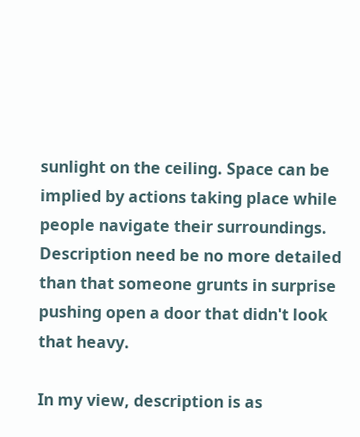sunlight on the ceiling. Space can be implied by actions taking place while people navigate their surroundings. Description need be no more detailed than that someone grunts in surprise pushing open a door that didn't look that heavy.

In my view, description is as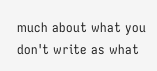much about what you don't write as what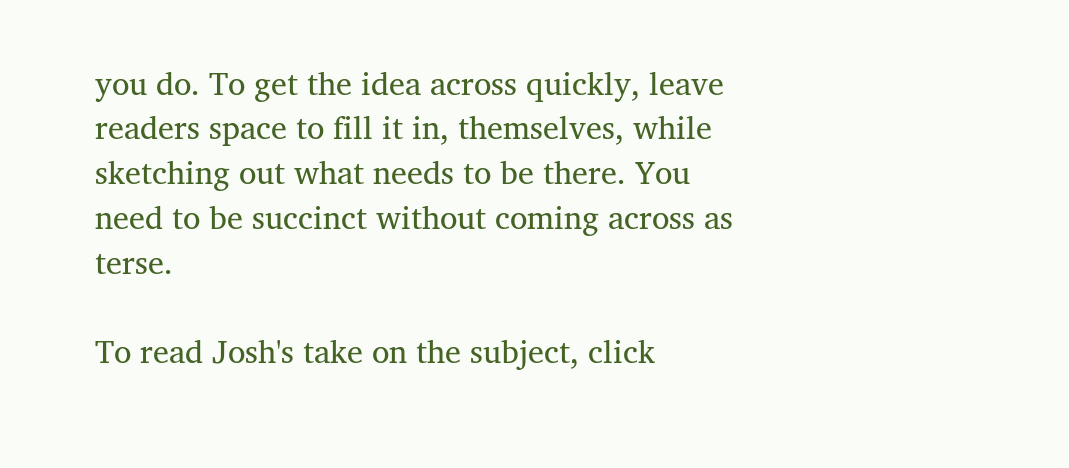you do. To get the idea across quickly, leave readers space to fill it in, themselves, while sketching out what needs to be there. You need to be succinct without coming across as terse.

To read Josh's take on the subject, click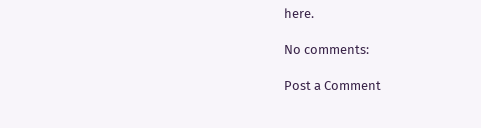here.

No comments:

Post a Comment